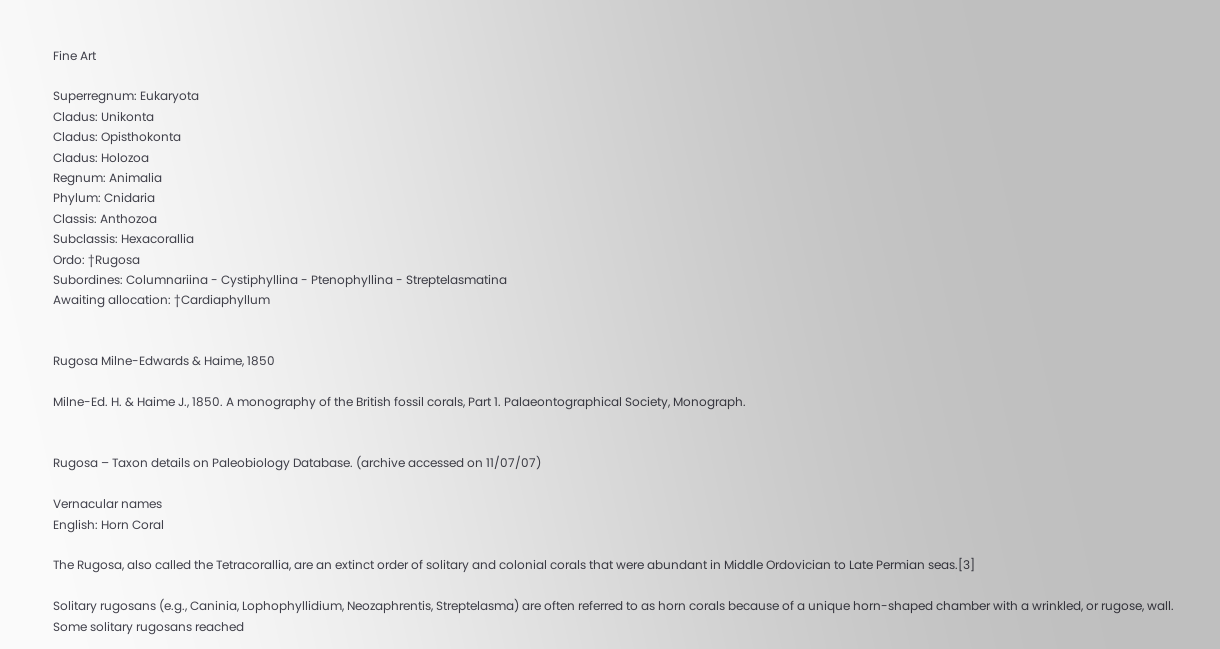Fine Art

Superregnum: Eukaryota
Cladus: Unikonta
Cladus: Opisthokonta
Cladus: Holozoa
Regnum: Animalia
Phylum: Cnidaria
Classis: Anthozoa
Subclassis: Hexacorallia
Ordo: †Rugosa
Subordines: Columnariina - Cystiphyllina - Ptenophyllina - Streptelasmatina
Awaiting allocation: †Cardiaphyllum


Rugosa Milne-Edwards & Haime, 1850

Milne-Ed. H. & Haime J., 1850. A monography of the British fossil corals, Part 1. Palaeontographical Society, Monograph.


Rugosa – Taxon details on Paleobiology Database. (archive accessed on 11/07/07)

Vernacular names
English: Horn Coral

The Rugosa, also called the Tetracorallia, are an extinct order of solitary and colonial corals that were abundant in Middle Ordovician to Late Permian seas.[3]

Solitary rugosans (e.g., Caninia, Lophophyllidium, Neozaphrentis, Streptelasma) are often referred to as horn corals because of a unique horn-shaped chamber with a wrinkled, or rugose, wall. Some solitary rugosans reached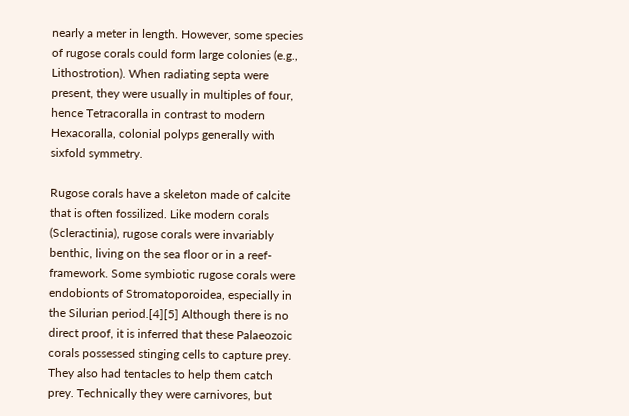nearly a meter in length. However, some species of rugose corals could form large colonies (e.g., Lithostrotion). When radiating septa were present, they were usually in multiples of four, hence Tetracoralla in contrast to modern Hexacoralla, colonial polyps generally with sixfold symmetry.

Rugose corals have a skeleton made of calcite that is often fossilized. Like modern corals (Scleractinia), rugose corals were invariably benthic, living on the sea floor or in a reef-framework. Some symbiotic rugose corals were endobionts of Stromatoporoidea, especially in the Silurian period.[4][5] Although there is no direct proof, it is inferred that these Palaeozoic corals possessed stinging cells to capture prey. They also had tentacles to help them catch prey. Technically they were carnivores, but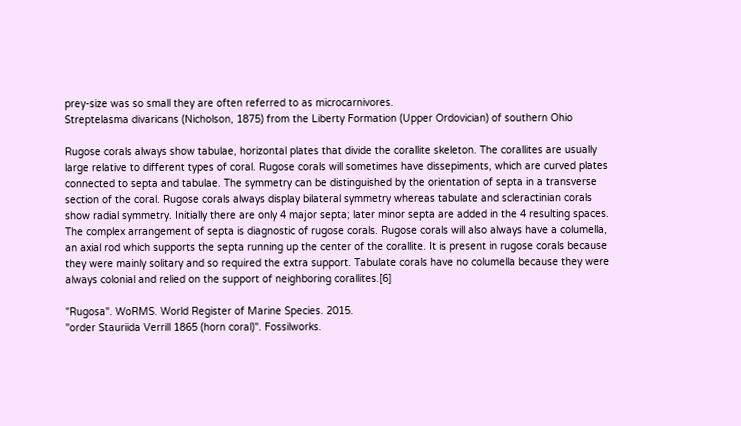prey-size was so small they are often referred to as microcarnivores.
Streptelasma divaricans (Nicholson, 1875) from the Liberty Formation (Upper Ordovician) of southern Ohio

Rugose corals always show tabulae, horizontal plates that divide the corallite skeleton. The corallites are usually large relative to different types of coral. Rugose corals will sometimes have dissepiments, which are curved plates connected to septa and tabulae. The symmetry can be distinguished by the orientation of septa in a transverse section of the coral. Rugose corals always display bilateral symmetry whereas tabulate and scleractinian corals show radial symmetry. Initially there are only 4 major septa; later minor septa are added in the 4 resulting spaces. The complex arrangement of septa is diagnostic of rugose corals. Rugose corals will also always have a columella, an axial rod which supports the septa running up the center of the corallite. It is present in rugose corals because they were mainly solitary and so required the extra support. Tabulate corals have no columella because they were always colonial and relied on the support of neighboring corallites.[6]

"Rugosa". WoRMS. World Register of Marine Species. 2015.
"order Stauriida Verrill 1865 (horn coral)". Fossilworks.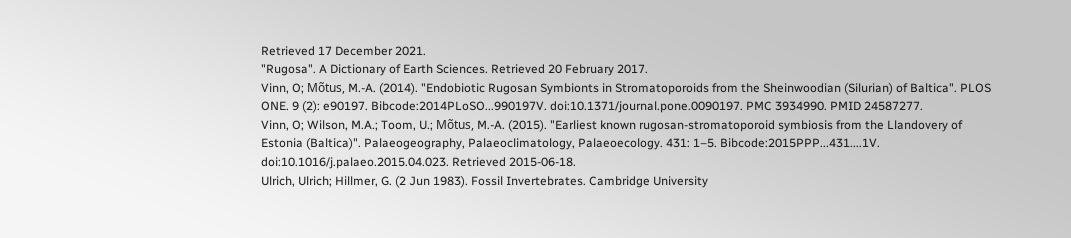Retrieved 17 December 2021.
"Rugosa". A Dictionary of Earth Sciences. Retrieved 20 February 2017.
Vinn, O; Mõtus, M.-A. (2014). "Endobiotic Rugosan Symbionts in Stromatoporoids from the Sheinwoodian (Silurian) of Baltica". PLOS ONE. 9 (2): e90197. Bibcode:2014PLoSO...990197V. doi:10.1371/journal.pone.0090197. PMC 3934990. PMID 24587277.
Vinn, O; Wilson, M.A.; Toom, U.; Mõtus, M.-A. (2015). "Earliest known rugosan-stromatoporoid symbiosis from the Llandovery of Estonia (Baltica)". Palaeogeography, Palaeoclimatology, Palaeoecology. 431: 1–5. Bibcode:2015PPP...431....1V. doi:10.1016/j.palaeo.2015.04.023. Retrieved 2015-06-18.
Ulrich, Ulrich; Hillmer, G. (2 Jun 1983). Fossil Invertebrates. Cambridge University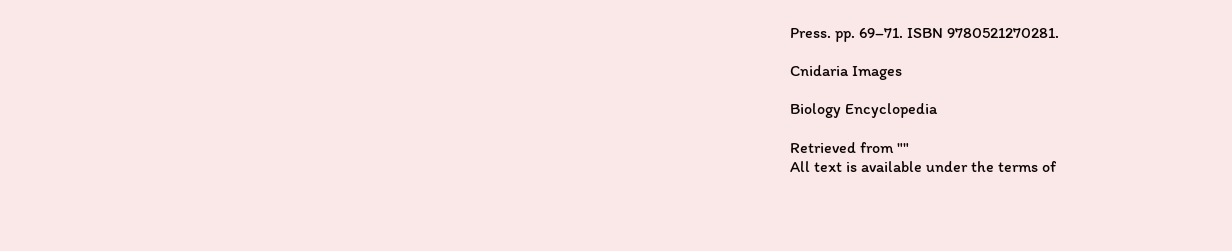Press. pp. 69–71. ISBN 9780521270281.

Cnidaria Images

Biology Encyclopedia

Retrieved from ""
All text is available under the terms of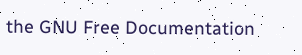the GNU Free Documentation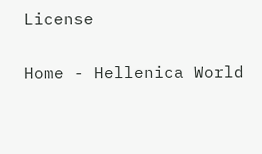License

Home - Hellenica World